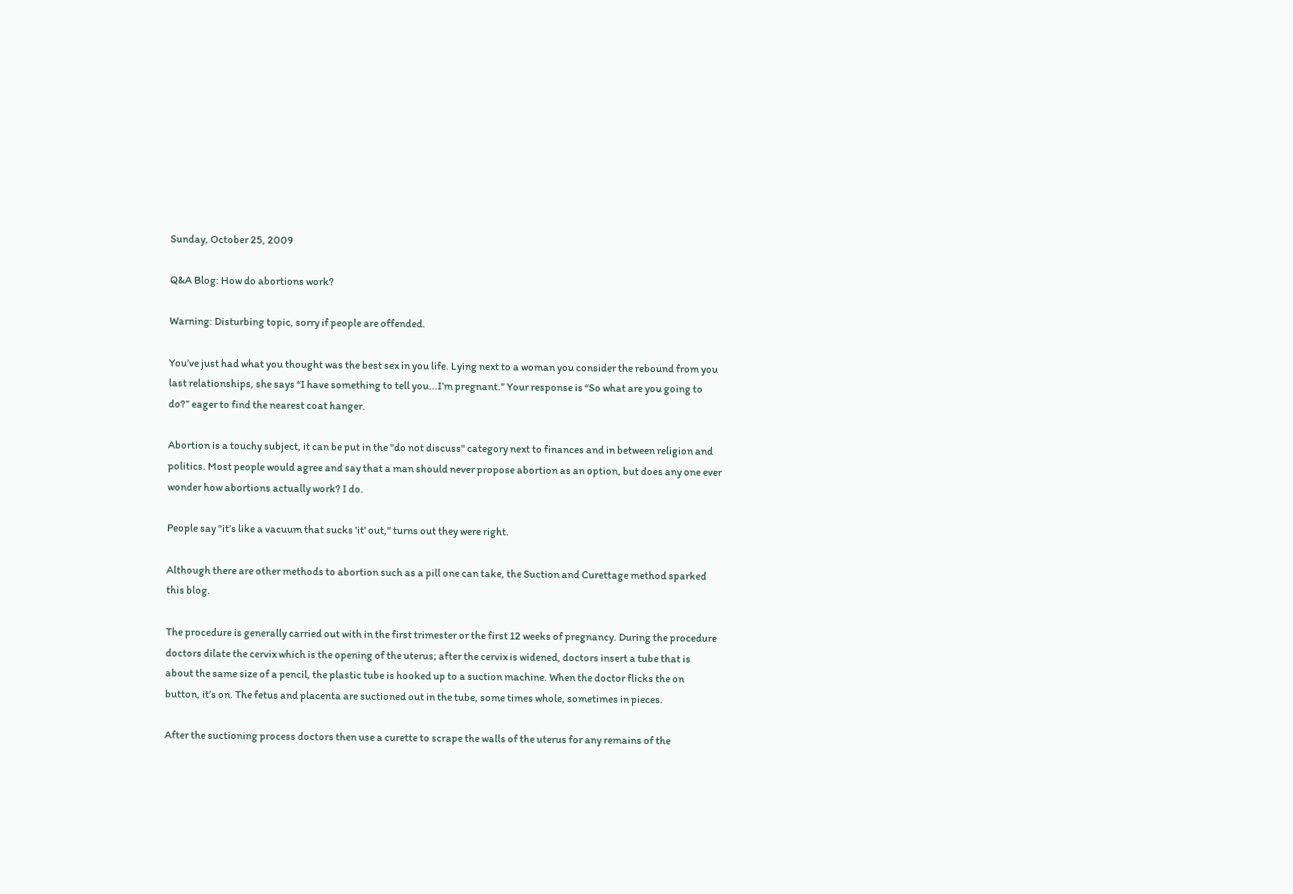Sunday, October 25, 2009

Q&A Blog: How do abortions work?

Warning: Disturbing topic, sorry if people are offended.

You’ve just had what you thought was the best sex in you life. Lying next to a woman you consider the rebound from you last relationships, she says “I have something to tell you...I’m pregnant.” Your response is “So what are you going to do?” eager to find the nearest coat hanger.

Abortion is a touchy subject, it can be put in the "do not discuss" category next to finances and in between religion and politics. Most people would agree and say that a man should never propose abortion as an option, but does any one ever wonder how abortions actually work? I do.

People say "it’s like a vacuum that sucks 'it' out," turns out they were right.

Although there are other methods to abortion such as a pill one can take, the Suction and Curettage method sparked this blog.

The procedure is generally carried out with in the first trimester or the first 12 weeks of pregnancy. During the procedure doctors dilate the cervix which is the opening of the uterus; after the cervix is widened, doctors insert a tube that is about the same size of a pencil, the plastic tube is hooked up to a suction machine. When the doctor flicks the on button, it’s on. The fetus and placenta are suctioned out in the tube, some times whole, sometimes in pieces.

After the suctioning process doctors then use a curette to scrape the walls of the uterus for any remains of the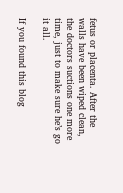fetus or placenta. After the walls have been wiped clean, the doctors suctions one more time, just to make sure he’s go it all.

If you found this blog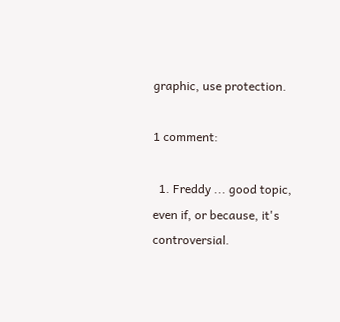graphic, use protection.

1 comment:

  1. Freddy ... good topic, even if, or because, it's controversial.